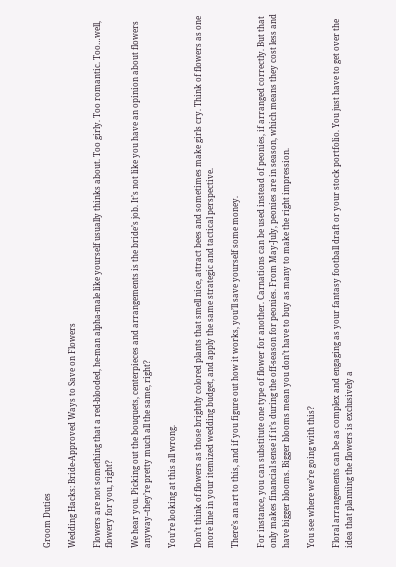Groom Duties

Wedding Hacks: Bride-Approved Ways to Save on Flowers

Flowers are not something that a red-blooded, he-man alpha-male like yourself usually thinks about. Too girly. Too romantic. Too…well, flowery for you, right?

We hear you. Picking out the bouquets, centerpieces and arrangements is the bride’s job. It’s not like you have an opinion about flowers anyway–they’re pretty much all the same, right?

You’re looking at this all wrong.

Don’t think of flowers as those brightly colored plants that smell nice, attract bees and sometimes make girls cry. Think of flowers as one more line in your itemized wedding budget, and apply the same strategic and tactical perspective.

There’s an art to this, and if you figure out how it works, you’ll save yourself some money.

For instance, you can substitute one type of flower for another. Carnations can be used instead of peonies, if arranged correctly. But that only makes financial sense if it’s during the off-season for peonies. From May-July, peonies are in season, which means they cost less and have bigger blooms. Bigger blooms mean you don’t have to buy as many to make the right impression.

You see where we’re going with this?

Floral arrangements can be as complex and engaging as your fantasy football draft or your stock portfolio. You just have to get over the idea that planning the flowers is exclusively a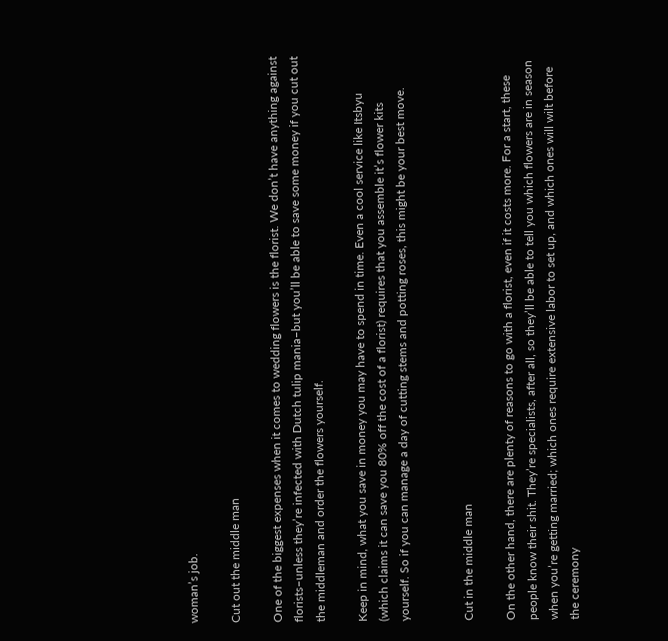woman’s job.

Cut out the middle man

One of the biggest expenses when it comes to wedding flowers is the florist. We don’t have anything against florists–unless they’re infected with Dutch tulip mania–but you’ll be able to save some money if you cut out the middleman and order the flowers yourself.

Keep in mind, what you save in money you may have to spend in time. Even a cool service like Itsbyu (which claims it can save you 80% off the cost of a florist) requires that you assemble it’s flower kits yourself. So if you can manage a day of cutting stems and potting roses, this might be your best move.


Cut in the middle man

On the other hand, there are plenty of reasons to go with a florist, even if it costs more. For a start, these people know their shit. They’re specialists, after all, so they’ll be able to tell you which flowers are in season when you’re getting married; which ones require extensive labor to set up, and which ones will wilt before the ceremony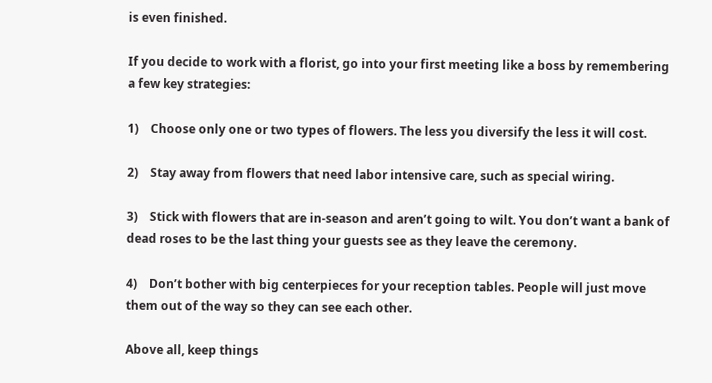is even finished.

If you decide to work with a florist, go into your first meeting like a boss by remembering a few key strategies:

1)    Choose only one or two types of flowers. The less you diversify the less it will cost.

2)    Stay away from flowers that need labor intensive care, such as special wiring.

3)    Stick with flowers that are in-season and aren’t going to wilt. You don’t want a bank of dead roses to be the last thing your guests see as they leave the ceremony.

4)    Don’t bother with big centerpieces for your reception tables. People will just move them out of the way so they can see each other.

Above all, keep things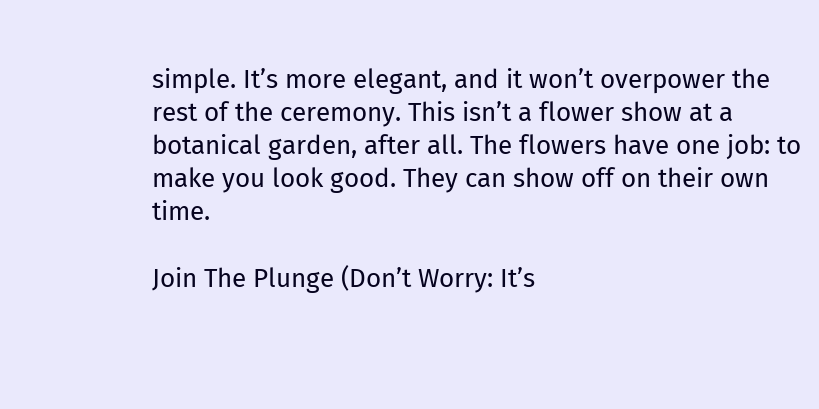simple. It’s more elegant, and it won’t overpower the rest of the ceremony. This isn’t a flower show at a botanical garden, after all. The flowers have one job: to make you look good. They can show off on their own time.

Join The Plunge (Don’t Worry: It’s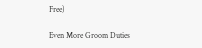Free)

Even More Groom Duties